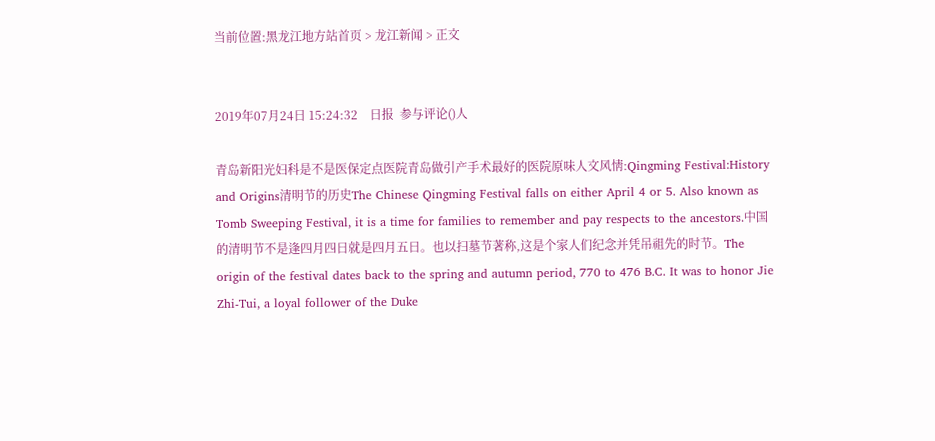当前位置:黑龙江地方站首页 > 龙江新闻 > 正文


2019年07月24日 15:24:32    日报  参与评论()人

青岛新阳光妇科是不是医保定点医院青岛做引产手术最好的医院原味人文风情:Qingming Festival:History and Origins清明节的历史The Chinese Qingming Festival falls on either April 4 or 5. Also known as Tomb Sweeping Festival, it is a time for families to remember and pay respects to the ancestors.中国的清明节不是逢四月四日就是四月五日。也以扫墓节著称,这是个家人们纪念并凭吊祖先的时节。The origin of the festival dates back to the spring and autumn period, 770 to 476 B.C. It was to honor Jie Zhi-Tui, a loyal follower of the Duke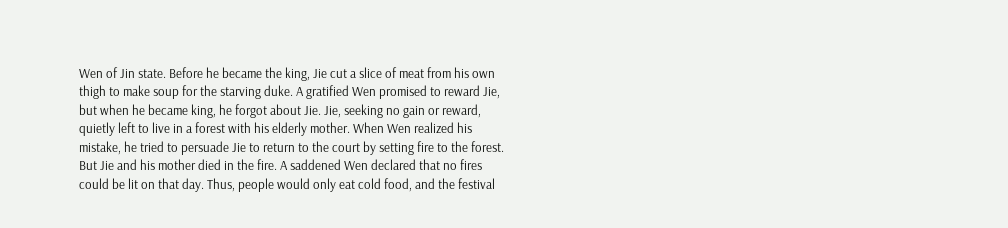Wen of Jin state. Before he became the king, Jie cut a slice of meat from his own thigh to make soup for the starving duke. A gratified Wen promised to reward Jie, but when he became king, he forgot about Jie. Jie, seeking no gain or reward, quietly left to live in a forest with his elderly mother. When Wen realized his mistake, he tried to persuade Jie to return to the court by setting fire to the forest. But Jie and his mother died in the fire. A saddened Wen declared that no fires could be lit on that day. Thus, people would only eat cold food, and the festival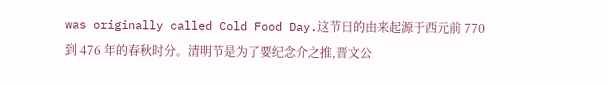was originally called Cold Food Day.这节日的由来起源于西元前 770 到 476 年的春秋时分。清明节是为了要纪念介之推,晋文公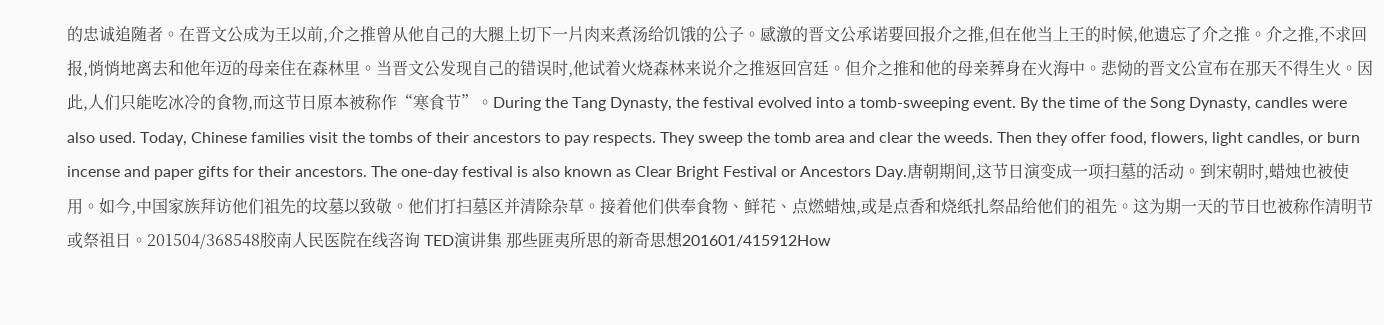的忠诚追随者。在晋文公成为王以前,介之推曾从他自己的大腿上切下一片肉来煮汤给饥饿的公子。感激的晋文公承诺要回报介之推,但在他当上王的时候,他遗忘了介之推。介之推,不求回报,悄悄地离去和他年迈的母亲住在森林里。当晋文公发现自己的错误时,他试着火烧森林来说介之推返回宫廷。但介之推和他的母亲葬身在火海中。悲恸的晋文公宣布在那天不得生火。因此,人们只能吃冰冷的食物,而这节日原本被称作“寒食节”。During the Tang Dynasty, the festival evolved into a tomb-sweeping event. By the time of the Song Dynasty, candles were also used. Today, Chinese families visit the tombs of their ancestors to pay respects. They sweep the tomb area and clear the weeds. Then they offer food, flowers, light candles, or burn incense and paper gifts for their ancestors. The one-day festival is also known as Clear Bright Festival or Ancestors Day.唐朝期间,这节日演变成一项扫墓的活动。到宋朝时,蜡烛也被使用。如今,中国家族拜访他们祖先的坟墓以致敬。他们打扫墓区并清除杂草。接着他们供奉食物、鲜花、点燃蜡烛,或是点香和烧纸扎祭品给他们的祖先。这为期一天的节日也被称作清明节或祭祖日。201504/368548胶南人民医院在线咨询 TED演讲集 那些匪夷所思的新奇思想201601/415912How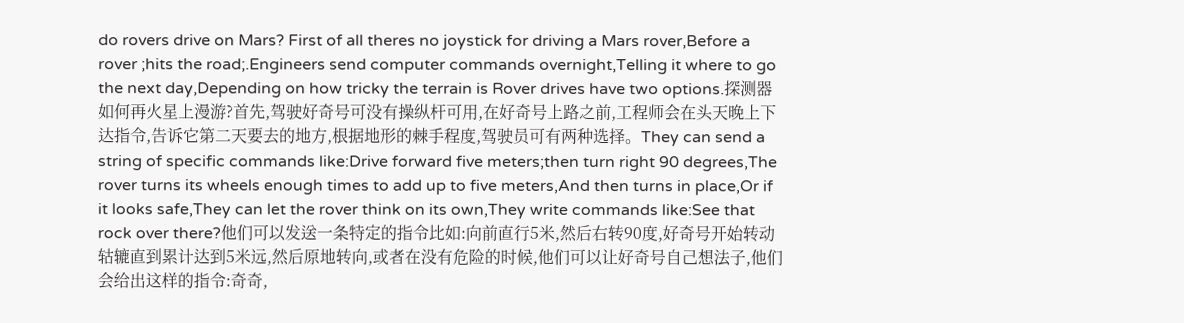do rovers drive on Mars? First of all theres no joystick for driving a Mars rover,Before a rover ;hits the road;.Engineers send computer commands overnight,Telling it where to go the next day,Depending on how tricky the terrain is Rover drives have two options.探测器如何再火星上漫游?首先,驾驶好奇号可没有操纵杆可用,在好奇号上路之前,工程师会在头天晚上下达指令,告诉它第二天要去的地方,根据地形的棘手程度,驾驶员可有两种选择。They can send a string of specific commands like:Drive forward five meters;then turn right 90 degrees,The rover turns its wheels enough times to add up to five meters,And then turns in place,Or if it looks safe,They can let the rover think on its own,They write commands like:See that rock over there?他们可以发送一条特定的指令比如:向前直行5米,然后右转90度,好奇号开始转动轱辘直到累计达到5米远,然后原地转向,或者在没有危险的时候,他们可以让好奇号自己想法子,他们会给出这样的指令:奇奇,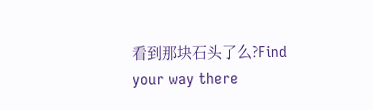看到那块石头了么?Find your way there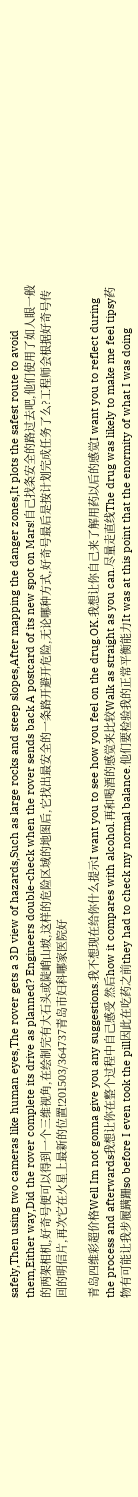safely,Then using two cameras like human eyes,The rover gets a 3D view of hazards,Such as large rocks and steep slopes,After mapping the danger zones,It plots the safest route to avoid them,Either way,Did the rover complete its drive as planned? Engineers double-check when the rover sends back A postcard of its new spot on Mars!自己找条安全的路过去吧,他们使用了如人眼一般的两架相机,好奇号便可以得到一个三维视角,在绘制完有大石头或陡峭山坡,这样的危险区域的地图后,它找出最安全的一条路开避开危险,无论哪种方式,好奇号最后是按计划完成任务了么?工程师会根据好奇号传回的明信片,再次它在火星上最新的位置!201503/364737青岛市妇科哪家医院好

青岛四维彩超价格Well Im not gonna give you any suggestions.我不想现在给你什么提示I want you to see how you feel on the drug.OK.我想让你自己来了解用药以后的感觉I want you to reflect during the process and afterwards我想让你在整个过程中自己感受 然后how it compares with alcohol.再和喝酒的感觉来比较Walk as straight as you can.尽量走直线The drug was likely to make me feel tipsy药物有可能让我步履蹒跚so before I even took the pill因此在吃药之前they had to check my normal balance.他们要检验我的正常平衡能力It was at this point that the enormity of what I was doing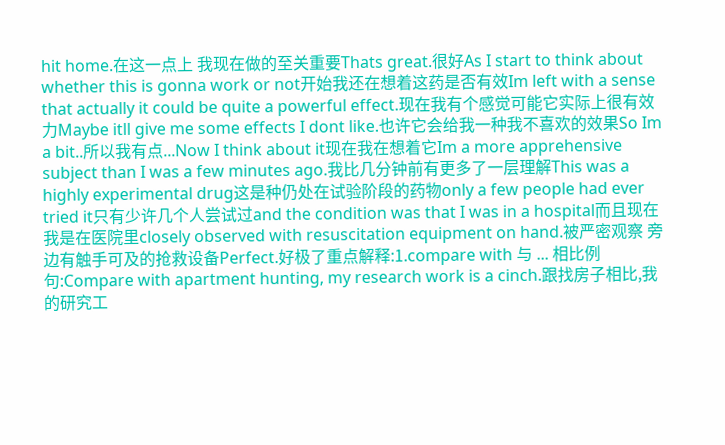hit home.在这一点上 我现在做的至关重要Thats great.很好As I start to think about whether this is gonna work or not开始我还在想着这药是否有效Im left with a sense that actually it could be quite a powerful effect.现在我有个感觉可能它实际上很有效力Maybe itll give me some effects I dont like.也许它会给我一种我不喜欢的效果So Im a bit..所以我有点...Now I think about it现在我在想着它Im a more apprehensive subject than I was a few minutes ago.我比几分钟前有更多了一层理解This was a highly experimental drug这是种仍处在试验阶段的药物only a few people had ever tried it只有少许几个人尝试过and the condition was that I was in a hospital而且现在我是在医院里closely observed with resuscitation equipment on hand.被严密观察 旁边有触手可及的抢救设备Perfect.好极了重点解释:1.compare with 与 ... 相比例句:Compare with apartment hunting, my research work is a cinch.跟找房子相比,我的研究工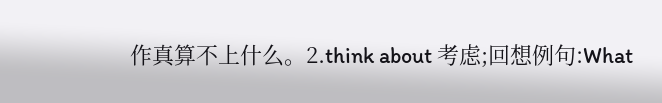作真算不上什么。2.think about 考虑;回想例句:What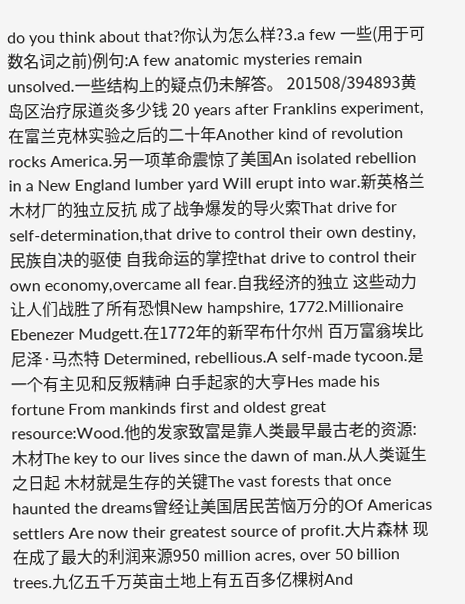do you think about that?你认为怎么样?3.a few 一些(用于可数名词之前)例句:A few anatomic mysteries remain unsolved.一些结构上的疑点仍未解答。 201508/394893黄岛区治疗尿道炎多少钱 20 years after Franklins experiment,在富兰克林实验之后的二十年Another kind of revolution rocks America.另一项革命震惊了美国An isolated rebellion in a New England lumber yard Will erupt into war.新英格兰木材厂的独立反抗 成了战争爆发的导火索That drive for self-determination,that drive to control their own destiny,民族自决的驱使 自我命运的掌控that drive to control their own economy,overcame all fear.自我经济的独立 这些动力让人们战胜了所有恐惧New hampshire, 1772.Millionaire Ebenezer Mudgett.在1772年的新罕布什尔州 百万富翁埃比尼泽·马杰特 Determined, rebellious.A self-made tycoon.是一个有主见和反叛精神 白手起家的大亨Hes made his fortune From mankinds first and oldest great resource:Wood.他的发家致富是靠人类最早最古老的资源:木材The key to our lives since the dawn of man.从人类诞生之日起 木材就是生存的关键The vast forests that once haunted the dreams曾经让美国居民苦恼万分的Of Americas settlers Are now their greatest source of profit.大片森林 现在成了最大的利润来源950 million acres, over 50 billion trees.九亿五千万英亩土地上有五百多亿棵树And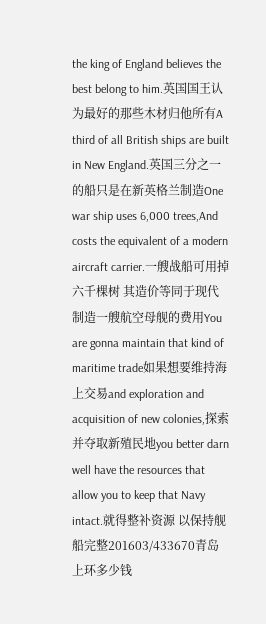the king of England believes the best belong to him.英国国王认为最好的那些木材归他所有A third of all British ships are built in New England.英国三分之一的船只是在新英格兰制造One war ship uses 6,000 trees,And costs the equivalent of a modern aircraft carrier.一艘战船可用掉六千棵树 其造价等同于现代制造一艘航空母舰的费用You are gonna maintain that kind of maritime trade如果想要维持海上交易and exploration and acquisition of new colonies,探索并夺取新殖民地you better darn well have the resources that allow you to keep that Navy intact.就得整补资源 以保持舰船完整201603/433670青岛上环多少钱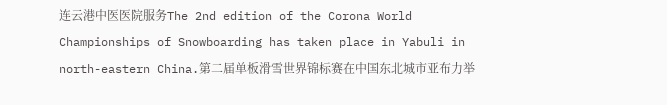连云港中医医院服务The 2nd edition of the Corona World Championships of Snowboarding has taken place in Yabuli in north-eastern China.第二届单板滑雪世界锦标赛在中国东北城市亚布力举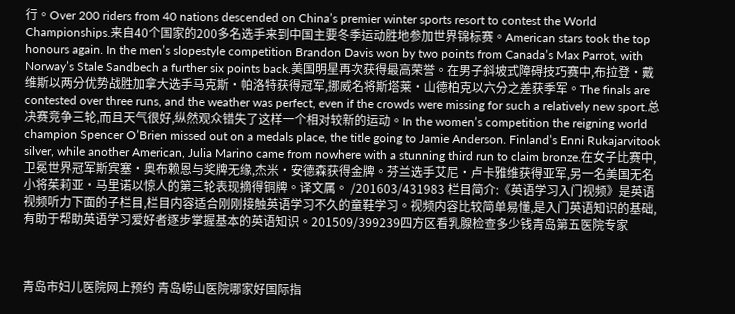行。Over 200 riders from 40 nations descended on China’s premier winter sports resort to contest the World Championships.来自40个国家的200多名选手来到中国主要冬季运动胜地参加世界锦标赛。American stars took the top honours again. In the men’s slopestyle competition Brandon Davis won by two points from Canada’s Max Parrot, with Norway’s Stale Sandbech a further six points back.美国明星再次获得最高荣誉。在男子斜坡式障碍技巧赛中,布拉登·戴维斯以两分优势战胜加拿大选手马克斯·帕洛特获得冠军,挪威名将斯塔莱·山德柏克以六分之差获季军。The finals are contested over three runs, and the weather was perfect, even if the crowds were missing for such a relatively new sport.总决赛竞争三轮,而且天气很好,纵然观众错失了这样一个相对较新的运动。In the women’s competition the reigning world champion Spencer O’Brien missed out on a medals place, the title going to Jamie Anderson. Finland’s Enni Rukajarvitook silver, while another American, Julia Marino came from nowhere with a stunning third run to claim bronze.在女子比赛中,卫冕世界冠军斯宾塞·奥布赖恩与奖牌无缘,杰米·安德森获得金牌。芬兰选手艾尼·卢卡雅维获得亚军,另一名美国无名小将茱莉亚·马里诺以惊人的第三轮表现摘得铜牌。译文属。 /201603/431983 栏目简介:《英语学习入门视频》是英语视频听力下面的子栏目,栏目内容适合刚刚接触英语学习不久的童鞋学习。视频内容比较简单易懂,是入门英语知识的基础,有助于帮助英语学习爱好者逐步掌握基本的英语知识。201509/399239四方区看乳腺检查多少钱青岛第五医院专家



青岛市妇儿医院网上预约 青岛崂山医院哪家好国际指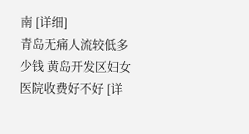南 [详细]
青岛无痛人流较低多少钱 黄岛开发区妇女医院收费好不好 [详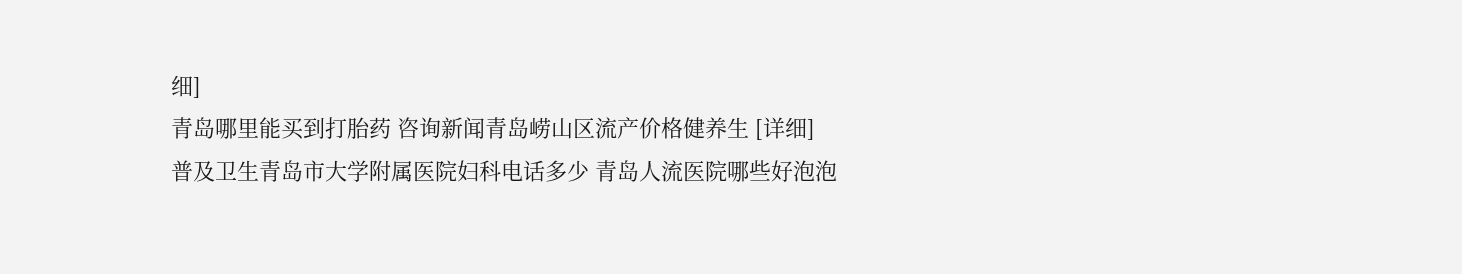细]
青岛哪里能买到打胎药 咨询新闻青岛崂山区流产价格健养生 [详细]
普及卫生青岛市大学附属医院妇科电话多少 青岛人流医院哪些好泡泡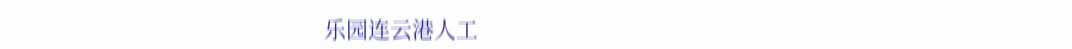乐园连云港人工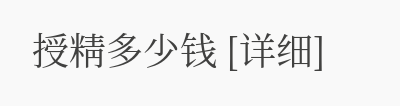授精多少钱 [详细]